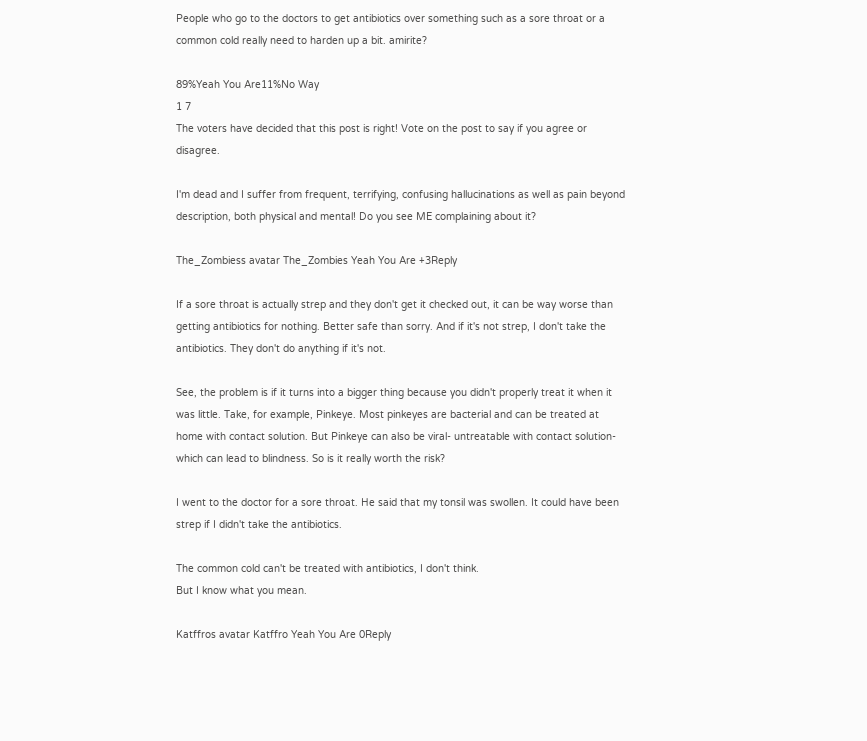People who go to the doctors to get antibiotics over something such as a sore throat or a common cold really need to harden up a bit. amirite?

89%Yeah You Are11%No Way
1 7
The voters have decided that this post is right! Vote on the post to say if you agree or disagree.

I'm dead and I suffer from frequent, terrifying, confusing hallucinations as well as pain beyond description, both physical and mental! Do you see ME complaining about it?

The_Zombiess avatar The_Zombies Yeah You Are +3Reply

If a sore throat is actually strep and they don't get it checked out, it can be way worse than getting antibiotics for nothing. Better safe than sorry. And if it's not strep, I don't take the antibiotics. They don't do anything if it's not.

See, the problem is if it turns into a bigger thing because you didn't properly treat it when it was little. Take, for example, Pinkeye. Most pinkeyes are bacterial and can be treated at home with contact solution. But Pinkeye can also be viral- untreatable with contact solution- which can lead to blindness. So is it really worth the risk?

I went to the doctor for a sore throat. He said that my tonsil was swollen. It could have been strep if I didn't take the antibiotics.

The common cold can't be treated with antibiotics, I don't think.
But I know what you mean.

Katffros avatar Katffro Yeah You Are 0Reply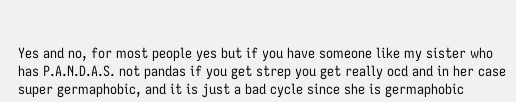Yes and no, for most people yes but if you have someone like my sister who has P.A.N.D.A.S. not pandas if you get strep you get really ocd and in her case super germaphobic, and it is just a bad cycle since she is germaphobic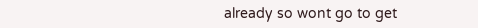already so wont go to get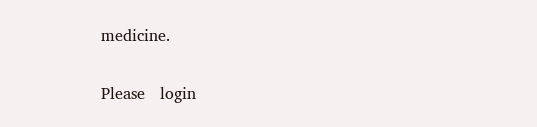medicine.

Please   login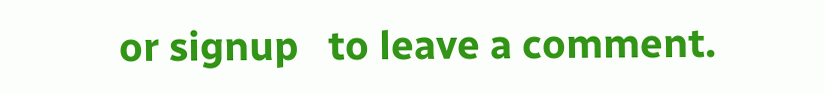or signup   to leave a comment.